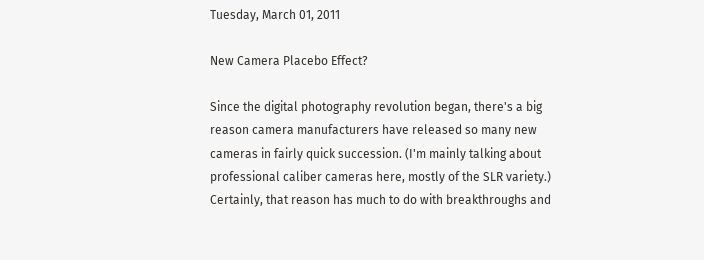Tuesday, March 01, 2011

New Camera Placebo Effect?

Since the digital photography revolution began, there's a big reason camera manufacturers have released so many new cameras in fairly quick succession. (I'm mainly talking about professional caliber cameras here, mostly of the SLR variety.) Certainly, that reason has much to do with breakthroughs and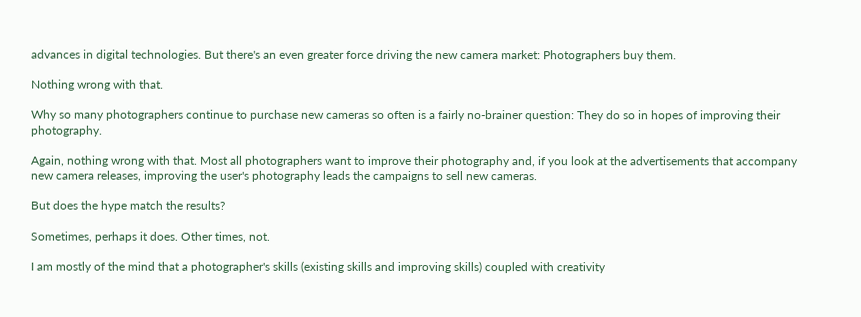advances in digital technologies. But there's an even greater force driving the new camera market: Photographers buy them.

Nothing wrong with that.

Why so many photographers continue to purchase new cameras so often is a fairly no-brainer question: They do so in hopes of improving their photography.

Again, nothing wrong with that. Most all photographers want to improve their photography and, if you look at the advertisements that accompany new camera releases, improving the user's photography leads the campaigns to sell new cameras.

But does the hype match the results?

Sometimes, perhaps it does. Other times, not.

I am mostly of the mind that a photographer's skills (existing skills and improving skills) coupled with creativity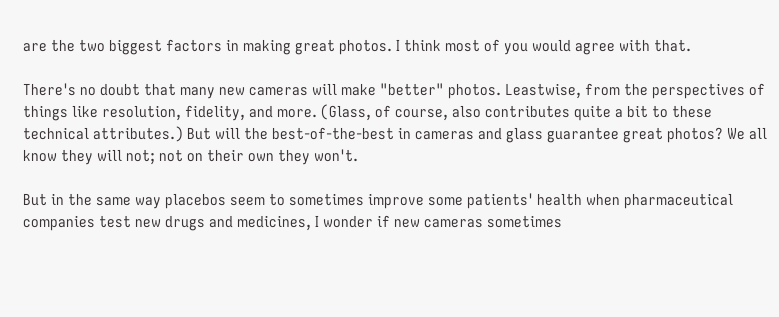are the two biggest factors in making great photos. I think most of you would agree with that.

There's no doubt that many new cameras will make "better" photos. Leastwise, from the perspectives of things like resolution, fidelity, and more. (Glass, of course, also contributes quite a bit to these technical attributes.) But will the best-of-the-best in cameras and glass guarantee great photos? We all know they will not; not on their own they won't.

But in the same way placebos seem to sometimes improve some patients' health when pharmaceutical companies test new drugs and medicines, I wonder if new cameras sometimes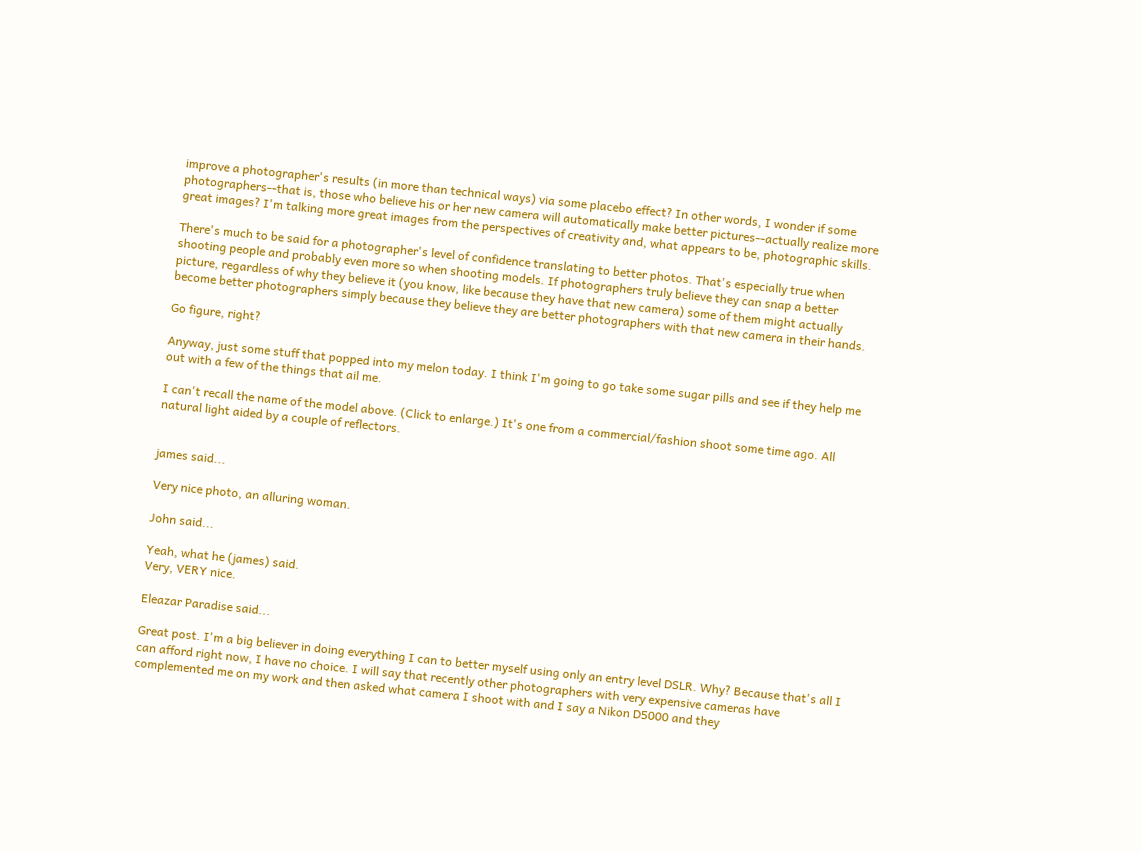improve a photographer's results (in more than technical ways) via some placebo effect? In other words, I wonder if some photographers--that is, those who believe his or her new camera will automatically make better pictures--actually realize more great images? I'm talking more great images from the perspectives of creativity and, what appears to be, photographic skills.

There's much to be said for a photographer's level of confidence translating to better photos. That's especially true when shooting people and probably even more so when shooting models. If photographers truly believe they can snap a better picture, regardless of why they believe it (you know, like because they have that new camera) some of them might actually become better photographers simply because they believe they are better photographers with that new camera in their hands.

Go figure, right?

Anyway, just some stuff that popped into my melon today. I think I'm going to go take some sugar pills and see if they help me out with a few of the things that ail me.

I can't recall the name of the model above. (Click to enlarge.) It's one from a commercial/fashion shoot some time ago. All natural light aided by a couple of reflectors.


james said...

Very nice photo, an alluring woman.

John said...

Yeah, what he (james) said.
Very, VERY nice.

Eleazar Paradise said...

Great post. I'm a big believer in doing everything I can to better myself using only an entry level DSLR. Why? Because that's all I can afford right now, I have no choice. I will say that recently other photographers with very expensive cameras have complemented me on my work and then asked what camera I shoot with and I say a Nikon D5000 and they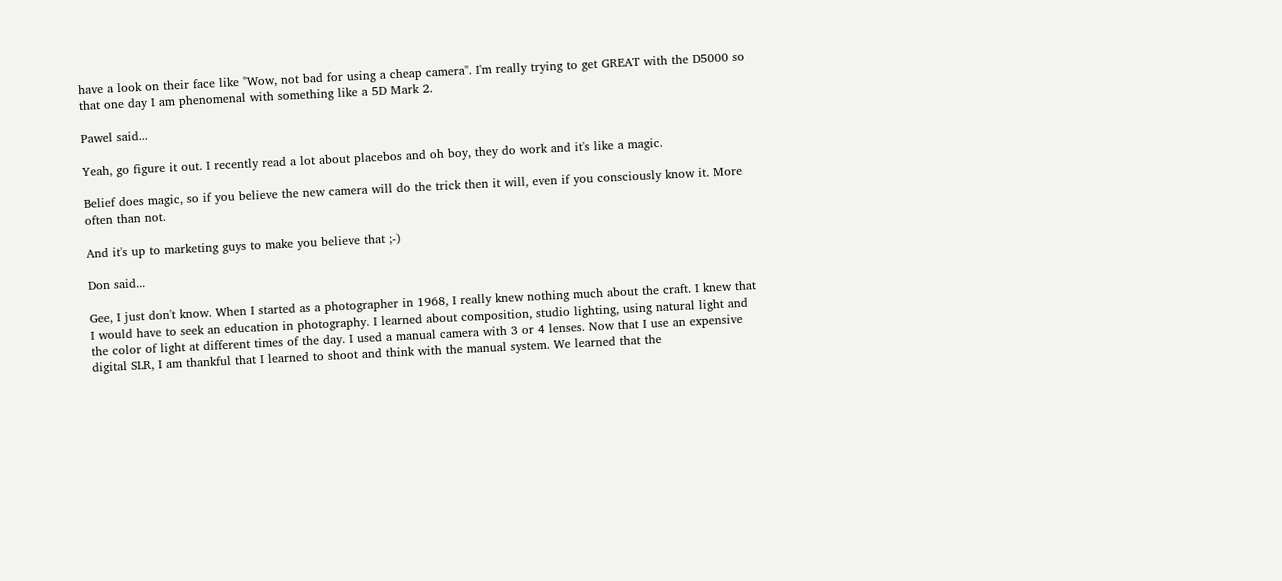have a look on their face like "Wow, not bad for using a cheap camera". I'm really trying to get GREAT with the D5000 so that one day I am phenomenal with something like a 5D Mark 2.

Pawel said...

Yeah, go figure it out. I recently read a lot about placebos and oh boy, they do work and it's like a magic.

Belief does magic, so if you believe the new camera will do the trick then it will, even if you consciously know it. More often than not.

And it's up to marketing guys to make you believe that ;-)

Don said...

Gee, I just don't know. When I started as a photographer in 1968, I really knew nothing much about the craft. I knew that I would have to seek an education in photography. I learned about composition, studio lighting, using natural light and the color of light at different times of the day. I used a manual camera with 3 or 4 lenses. Now that I use an expensive digital SLR, I am thankful that I learned to shoot and think with the manual system. We learned that the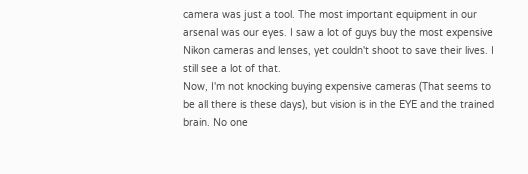camera was just a tool. The most important equipment in our arsenal was our eyes. I saw a lot of guys buy the most expensive Nikon cameras and lenses, yet couldn't shoot to save their lives. I still see a lot of that.
Now, I'm not knocking buying expensive cameras (That seems to be all there is these days), but vision is in the EYE and the trained brain. No one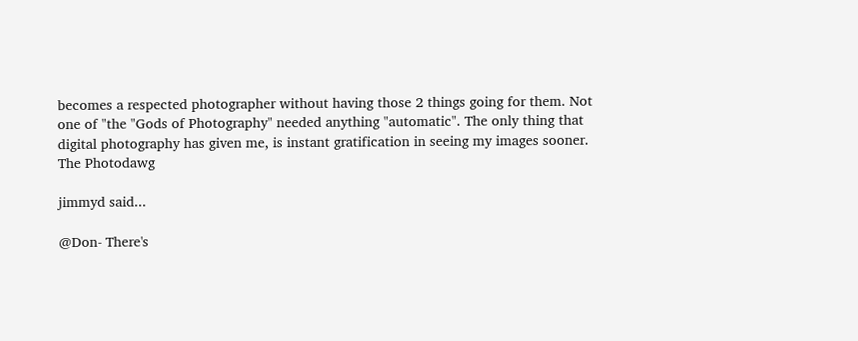becomes a respected photographer without having those 2 things going for them. Not one of "the "Gods of Photography" needed anything "automatic". The only thing that digital photography has given me, is instant gratification in seeing my images sooner.
The Photodawg

jimmyd said...

@Don- There's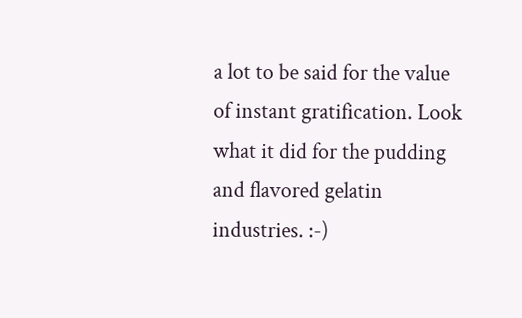a lot to be said for the value of instant gratification. Look what it did for the pudding and flavored gelatin industries. :-)